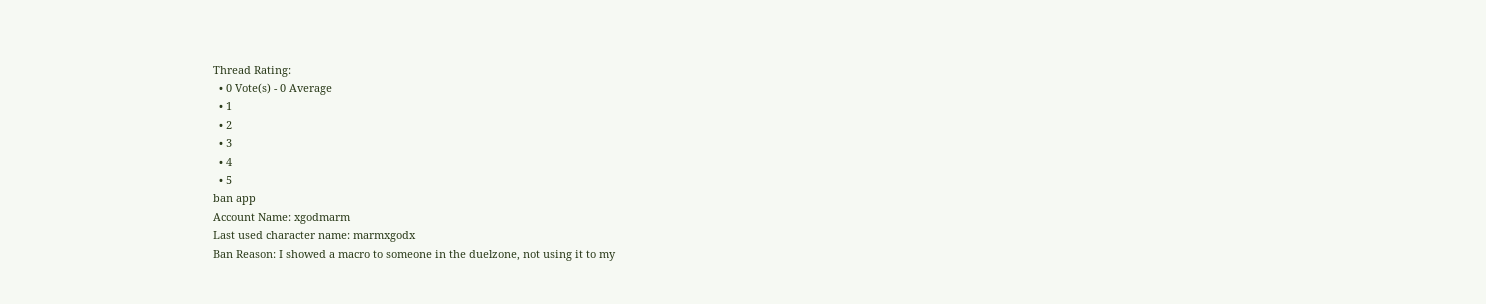Thread Rating:
  • 0 Vote(s) - 0 Average
  • 1
  • 2
  • 3
  • 4
  • 5
ban app
Account Name: xgodmarm
Last used character name: marmxgodx
Ban Reason: I showed a macro to someone in the duelzone, not using it to my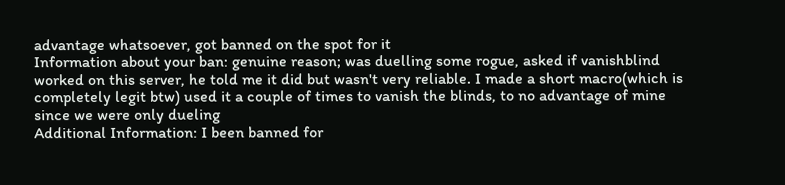advantage whatsoever, got banned on the spot for it
Information about your ban: genuine reason; was duelling some rogue, asked if vanishblind worked on this server, he told me it did but wasn't very reliable. I made a short macro(which is completely legit btw) used it a couple of times to vanish the blinds, to no advantage of mine since we were only dueling
Additional Information: I been banned for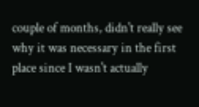couple of months, didn't really see why it was necessary in the first place since I wasn't actually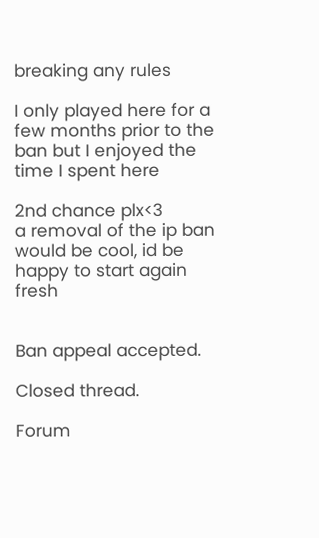breaking any rules

I only played here for a few months prior to the ban but I enjoyed the time I spent here

2nd chance plx<3
a removal of the ip ban would be cool, id be happy to start again fresh


Ban appeal accepted.

Closed thread.

Forum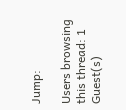Jump:

Users browsing this thread: 1 Guest(s)